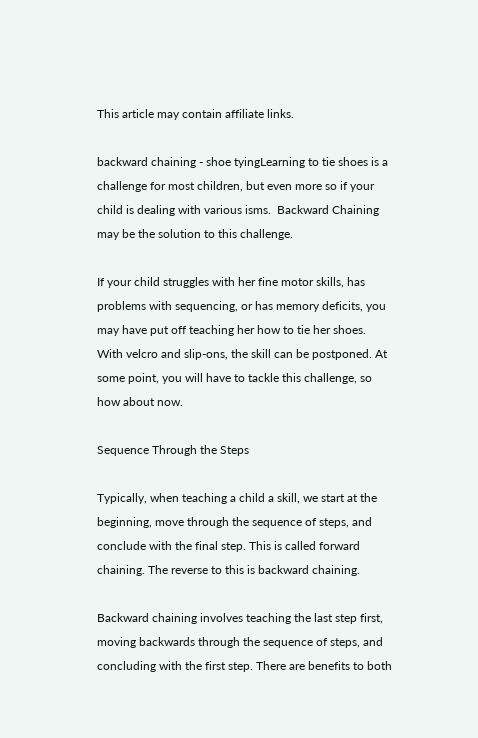This article may contain affiliate links.

backward chaining - shoe tyingLearning to tie shoes is a challenge for most children, but even more so if your child is dealing with various isms.  Backward Chaining may be the solution to this challenge.

If your child struggles with her fine motor skills, has problems with sequencing, or has memory deficits, you may have put off teaching her how to tie her shoes. With velcro and slip-ons, the skill can be postponed. At some point, you will have to tackle this challenge, so how about now.

Sequence Through the Steps

Typically, when teaching a child a skill, we start at the beginning, move through the sequence of steps, and conclude with the final step. This is called forward chaining. The reverse to this is backward chaining.

Backward chaining involves teaching the last step first, moving backwards through the sequence of steps, and concluding with the first step. There are benefits to both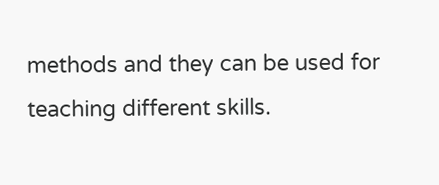methods and they can be used for teaching different skills.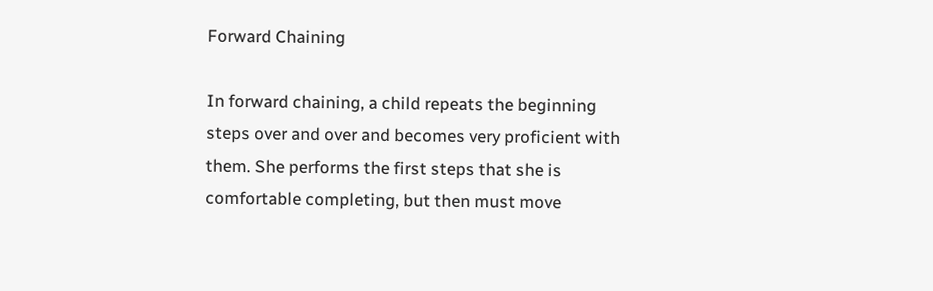Forward Chaining

In forward chaining, a child repeats the beginning steps over and over and becomes very proficient with them. She performs the first steps that she is comfortable completing, but then must move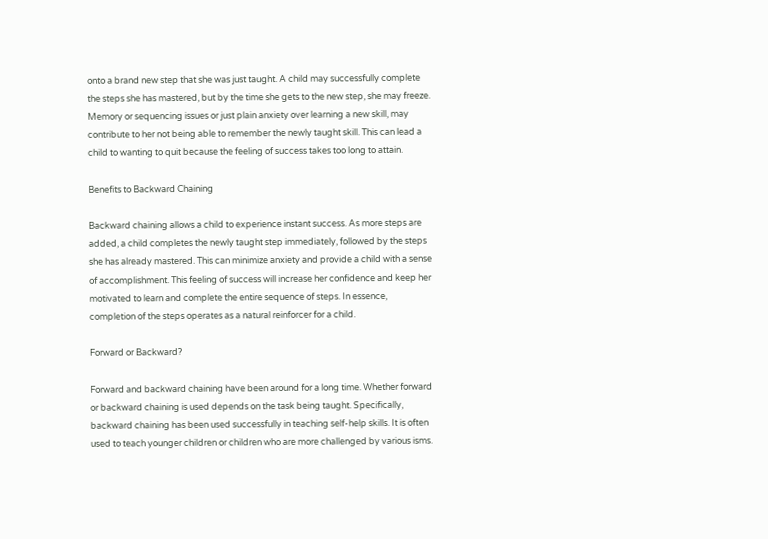onto a brand new step that she was just taught. A child may successfully complete the steps she has mastered, but by the time she gets to the new step, she may freeze. Memory or sequencing issues or just plain anxiety over learning a new skill, may contribute to her not being able to remember the newly taught skill. This can lead a child to wanting to quit because the feeling of success takes too long to attain.

Benefits to Backward Chaining

Backward chaining allows a child to experience instant success. As more steps are added, a child completes the newly taught step immediately, followed by the steps she has already mastered. This can minimize anxiety and provide a child with a sense of accomplishment. This feeling of success will increase her confidence and keep her motivated to learn and complete the entire sequence of steps. In essence, completion of the steps operates as a natural reinforcer for a child.

Forward or Backward?

Forward and backward chaining have been around for a long time. Whether forward or backward chaining is used depends on the task being taught. Specifically, backward chaining has been used successfully in teaching self-help skills. It is often used to teach younger children or children who are more challenged by various isms.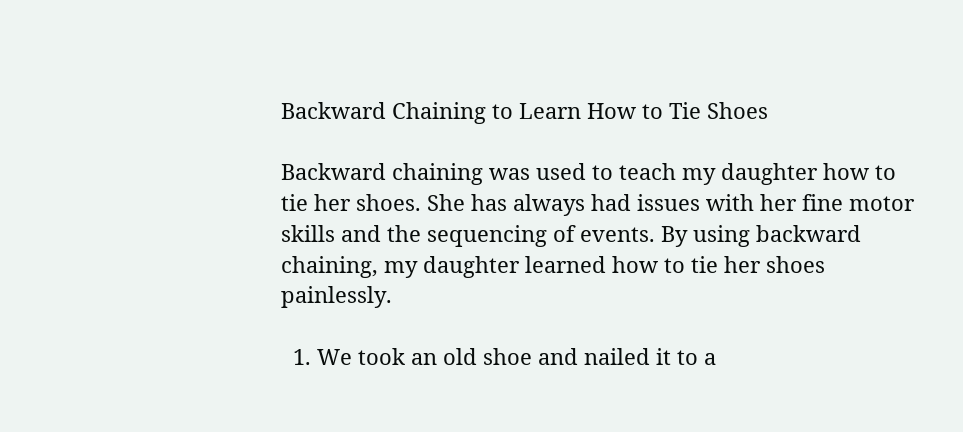Backward Chaining to Learn How to Tie Shoes

Backward chaining was used to teach my daughter how to tie her shoes. She has always had issues with her fine motor skills and the sequencing of events. By using backward chaining, my daughter learned how to tie her shoes painlessly.

  1. We took an old shoe and nailed it to a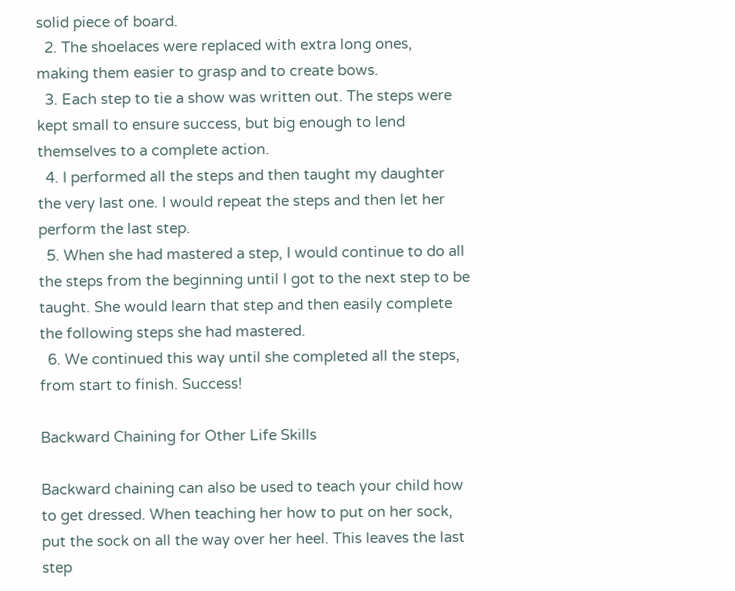solid piece of board.
  2. The shoelaces were replaced with extra long ones, making them easier to grasp and to create bows.
  3. Each step to tie a show was written out. The steps were kept small to ensure success, but big enough to lend themselves to a complete action.
  4. I performed all the steps and then taught my daughter the very last one. I would repeat the steps and then let her perform the last step.
  5. When she had mastered a step, I would continue to do all the steps from the beginning until I got to the next step to be taught. She would learn that step and then easily complete the following steps she had mastered.
  6. We continued this way until she completed all the steps, from start to finish. Success!

Backward Chaining for Other Life Skills

Backward chaining can also be used to teach your child how to get dressed. When teaching her how to put on her sock, put the sock on all the way over her heel. This leaves the last step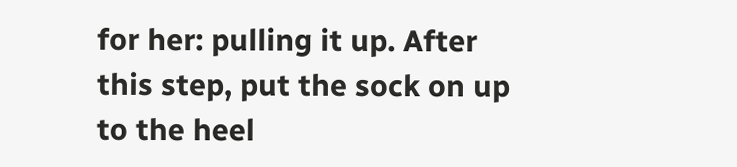for her: pulling it up. After this step, put the sock on up to the heel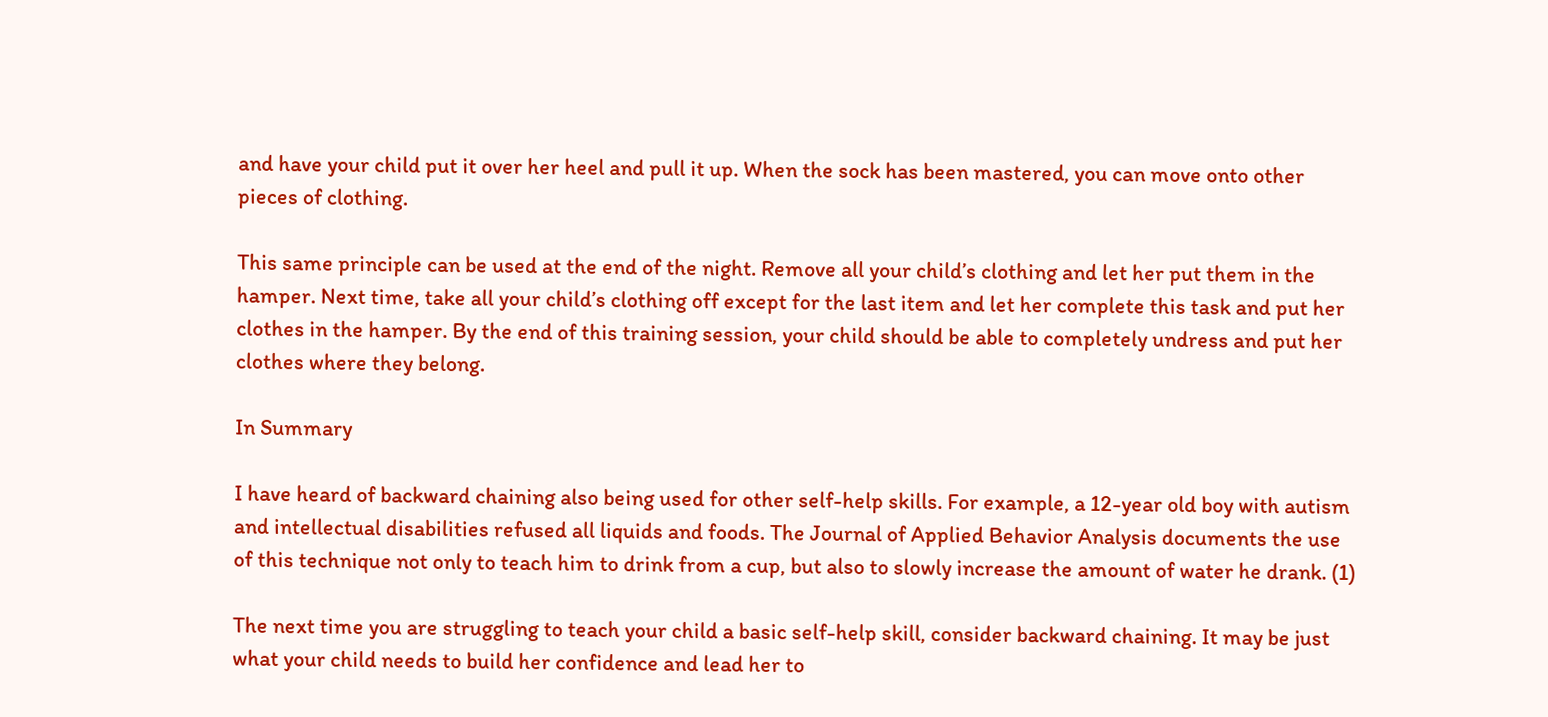and have your child put it over her heel and pull it up. When the sock has been mastered, you can move onto other pieces of clothing.

This same principle can be used at the end of the night. Remove all your child’s clothing and let her put them in the hamper. Next time, take all your child’s clothing off except for the last item and let her complete this task and put her clothes in the hamper. By the end of this training session, your child should be able to completely undress and put her clothes where they belong.

In Summary

I have heard of backward chaining also being used for other self-help skills. For example, a 12-year old boy with autism and intellectual disabilities refused all liquids and foods. The Journal of Applied Behavior Analysis documents the use of this technique not only to teach him to drink from a cup, but also to slowly increase the amount of water he drank. (1)

The next time you are struggling to teach your child a basic self-help skill, consider backward chaining. It may be just what your child needs to build her confidence and lead her to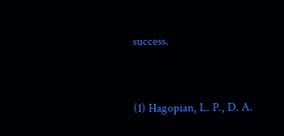success.


(1) Hagopian, L. P., D. A.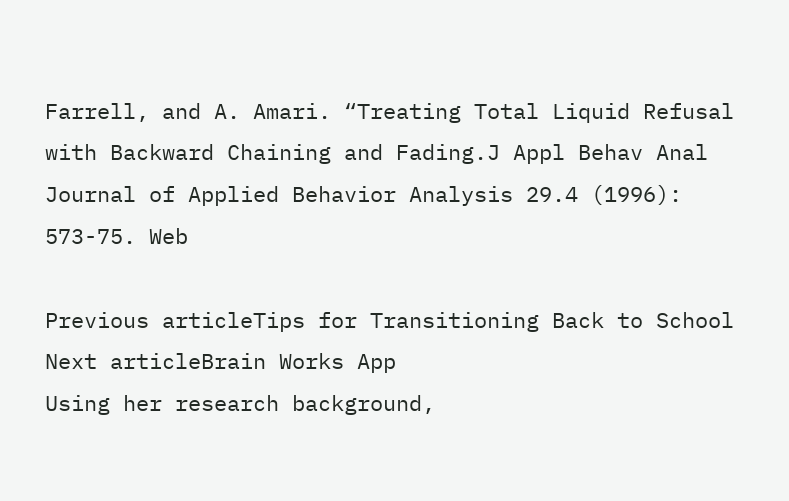Farrell, and A. Amari. “Treating Total Liquid Refusal with Backward Chaining and Fading.J Appl Behav Anal Journal of Applied Behavior Analysis 29.4 (1996): 573-75. Web

Previous articleTips for Transitioning Back to School
Next articleBrain Works App
Using her research background,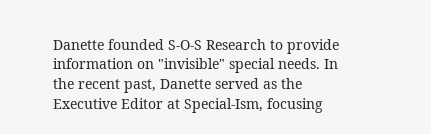Danette founded S-O-S Research to provide information on "invisible" special needs. In the recent past, Danette served as the Executive Editor at Special-Ism, focusing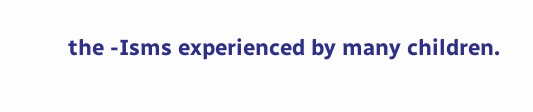the -Isms experienced by many children.